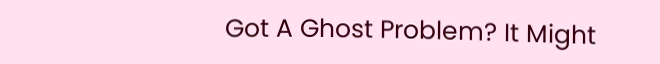Got A Ghost Problem? It Might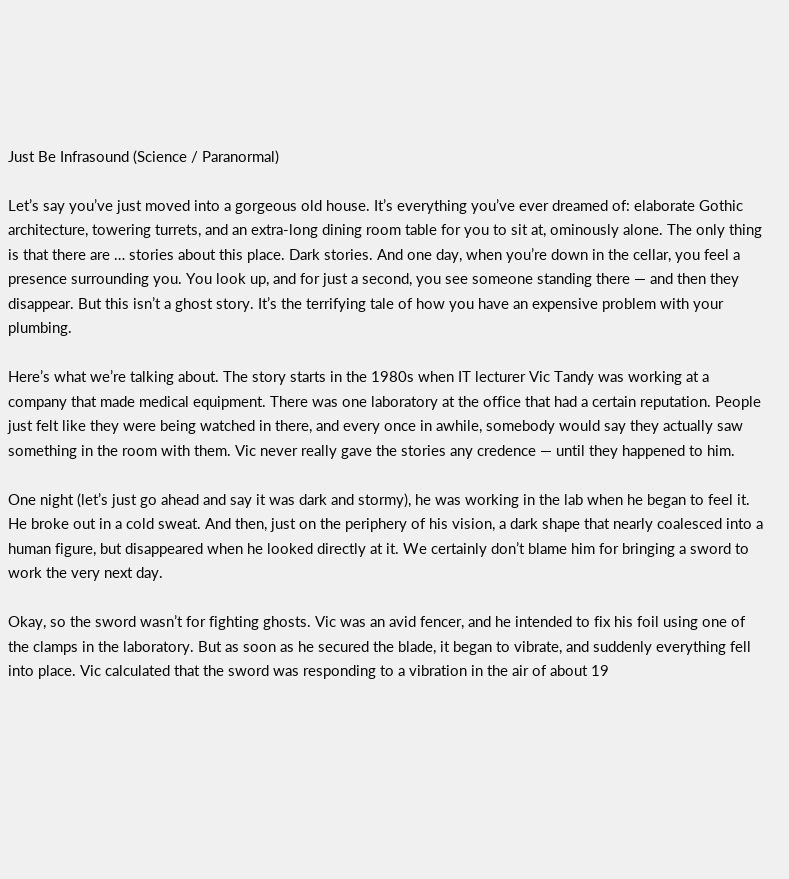Just Be Infrasound (Science / Paranormal)

Let’s say you’ve just moved into a gorgeous old house. It’s everything you’ve ever dreamed of: elaborate Gothic architecture, towering turrets, and an extra-long dining room table for you to sit at, ominously alone. The only thing is that there are … stories about this place. Dark stories. And one day, when you’re down in the cellar, you feel a presence surrounding you. You look up, and for just a second, you see someone standing there — and then they disappear. But this isn’t a ghost story. It’s the terrifying tale of how you have an expensive problem with your plumbing.

Here’s what we’re talking about. The story starts in the 1980s when IT lecturer Vic Tandy was working at a company that made medical equipment. There was one laboratory at the office that had a certain reputation. People just felt like they were being watched in there, and every once in awhile, somebody would say they actually saw something in the room with them. Vic never really gave the stories any credence — until they happened to him.

One night (let’s just go ahead and say it was dark and stormy), he was working in the lab when he began to feel it. He broke out in a cold sweat. And then, just on the periphery of his vision, a dark shape that nearly coalesced into a human figure, but disappeared when he looked directly at it. We certainly don’t blame him for bringing a sword to work the very next day.

Okay, so the sword wasn’t for fighting ghosts. Vic was an avid fencer, and he intended to fix his foil using one of the clamps in the laboratory. But as soon as he secured the blade, it began to vibrate, and suddenly everything fell into place. Vic calculated that the sword was responding to a vibration in the air of about 19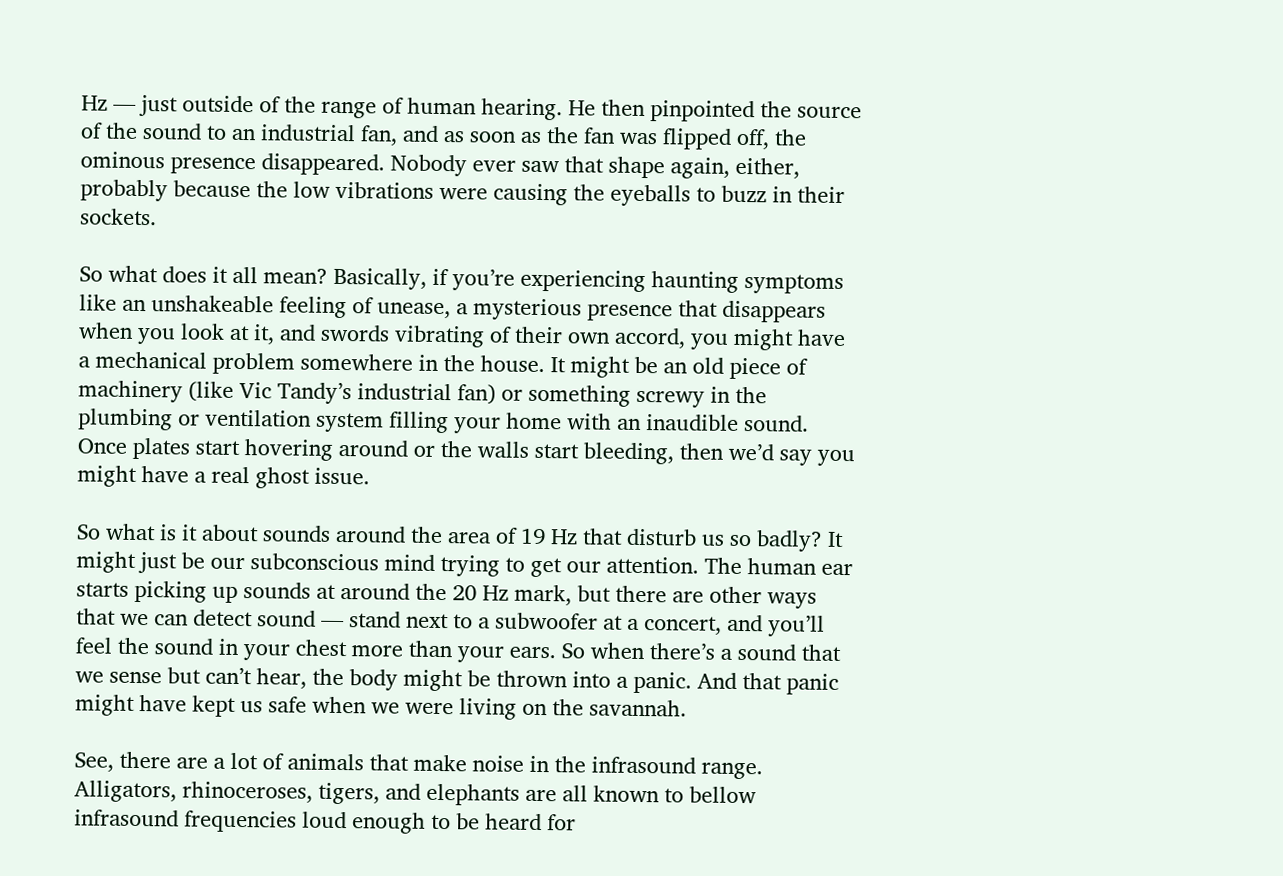Hz — just outside of the range of human hearing. He then pinpointed the source of the sound to an industrial fan, and as soon as the fan was flipped off, the ominous presence disappeared. Nobody ever saw that shape again, either, probably because the low vibrations were causing the eyeballs to buzz in their sockets.

So what does it all mean? Basically, if you’re experiencing haunting symptoms like an unshakeable feeling of unease, a mysterious presence that disappears when you look at it, and swords vibrating of their own accord, you might have a mechanical problem somewhere in the house. It might be an old piece of machinery (like Vic Tandy’s industrial fan) or something screwy in the plumbing or ventilation system filling your home with an inaudible sound. Once plates start hovering around or the walls start bleeding, then we’d say you might have a real ghost issue.

So what is it about sounds around the area of 19 Hz that disturb us so badly? It might just be our subconscious mind trying to get our attention. The human ear starts picking up sounds at around the 20 Hz mark, but there are other ways that we can detect sound — stand next to a subwoofer at a concert, and you’ll feel the sound in your chest more than your ears. So when there’s a sound that we sense but can’t hear, the body might be thrown into a panic. And that panic might have kept us safe when we were living on the savannah.

See, there are a lot of animals that make noise in the infrasound range. Alligators, rhinoceroses, tigers, and elephants are all known to bellow infrasound frequencies loud enough to be heard for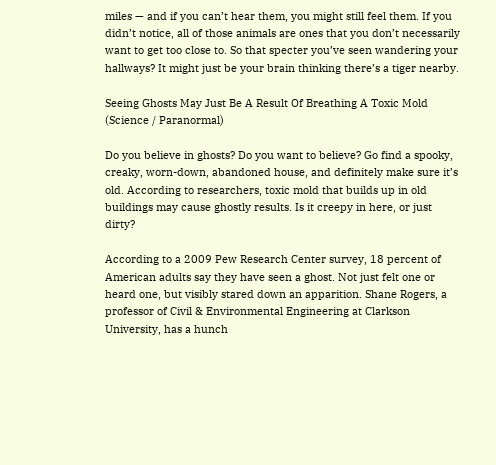miles — and if you can’t hear them, you might still feel them. If you didn’t notice, all of those animals are ones that you don’t necessarily want to get too close to. So that specter you’ve seen wandering your hallways? It might just be your brain thinking there’s a tiger nearby.

Seeing Ghosts May Just Be A Result Of Breathing A Toxic Mold (Science / Paranormal)

Do you believe in ghosts? Do you want to believe? Go find a spooky, creaky, worn-down, abandoned house, and definitely make sure it’s old. According to researchers, toxic mold that builds up in old buildings may cause ghostly results. Is it creepy in here, or just dirty?

According to a 2009 Pew Research Center survey, 18 percent of American adults say they have seen a ghost. Not just felt one or heard one, but visibly stared down an apparition. Shane Rogers, a professor of Civil & Environmental Engineering at Clarkson University, has a hunch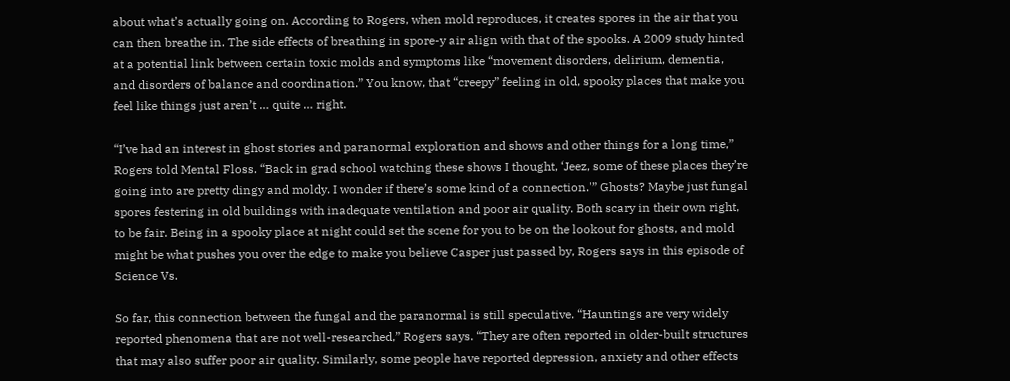about what’s actually going on. According to Rogers, when mold reproduces, it creates spores in the air that you can then breathe in. The side effects of breathing in spore-y air align with that of the spooks. A 2009 study hinted at a potential link between certain toxic molds and symptoms like “movement disorders, delirium, dementia, and disorders of balance and coordination.” You know, that “creepy” feeling in old, spooky places that make you feel like things just aren’t … quite … right.

“I’ve had an interest in ghost stories and paranormal exploration and shows and other things for a long time,” Rogers told Mental Floss. “Back in grad school watching these shows I thought, ‘Jeez, some of these places they’re going into are pretty dingy and moldy. I wonder if there’s some kind of a connection.'” Ghosts? Maybe just fungal spores festering in old buildings with inadequate ventilation and poor air quality. Both scary in their own right, to be fair. Being in a spooky place at night could set the scene for you to be on the lookout for ghosts, and mold might be what pushes you over the edge to make you believe Casper just passed by, Rogers says in this episode of Science Vs.

So far, this connection between the fungal and the paranormal is still speculative. “Hauntings are very widely reported phenomena that are not well-researched,” Rogers says. “They are often reported in older-built structures that may also suffer poor air quality. Similarly, some people have reported depression, anxiety and other effects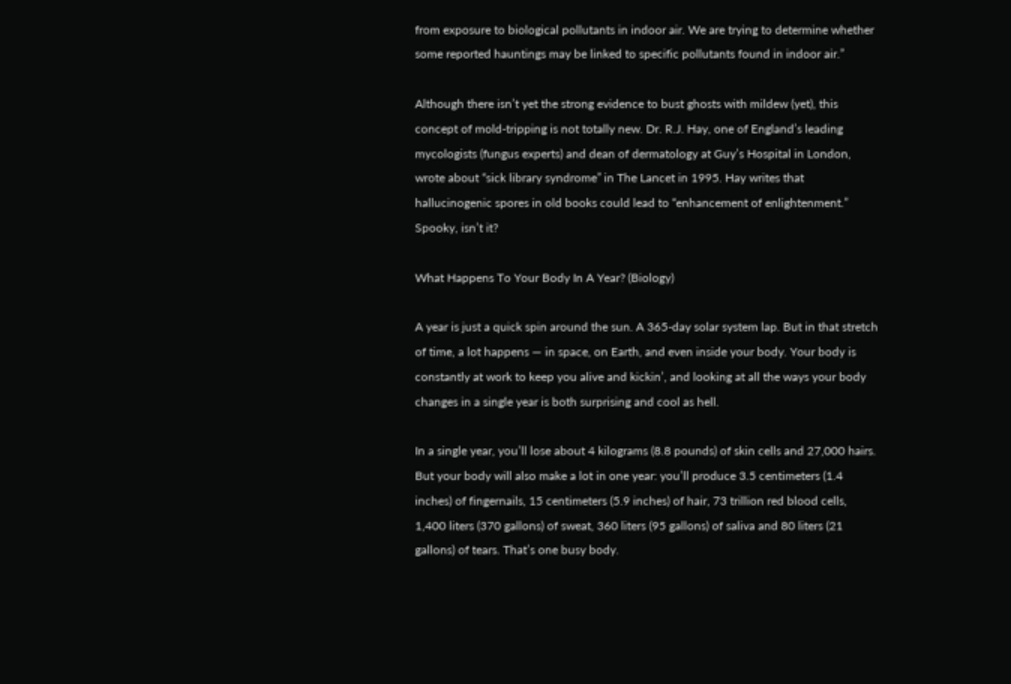from exposure to biological pollutants in indoor air. We are trying to determine whether some reported hauntings may be linked to specific pollutants found in indoor air.”

Although there isn’t yet the strong evidence to bust ghosts with mildew (yet), this concept of mold-tripping is not totally new. Dr. R.J. Hay, one of England’s leading mycologists (fungus experts) and dean of dermatology at Guy’s Hospital in London, wrote about “sick library syndrome” in The Lancet in 1995. Hay writes that hallucinogenic spores in old books could lead to “enhancement of enlightenment.” Spooky, isn’t it?

What Happens To Your Body In A Year? (Biology)

A year is just a quick spin around the sun. A 365-day solar system lap. But in that stretch of time, a lot happens — in space, on Earth, and even inside your body. Your body is constantly at work to keep you alive and kickin’, and looking at all the ways your body changes in a single year is both surprising and cool as hell.

In a single year, you’ll lose about 4 kilograms (8.8 pounds) of skin cells and 27,000 hairs. But your body will also make a lot in one year: you’ll produce 3.5 centimeters (1.4 inches) of fingernails, 15 centimeters (5.9 inches) of hair, 73 trillion red blood cells, 1,400 liters (370 gallons) of sweat, 360 liters (95 gallons) of saliva and 80 liters (21 gallons) of tears. That’s one busy body.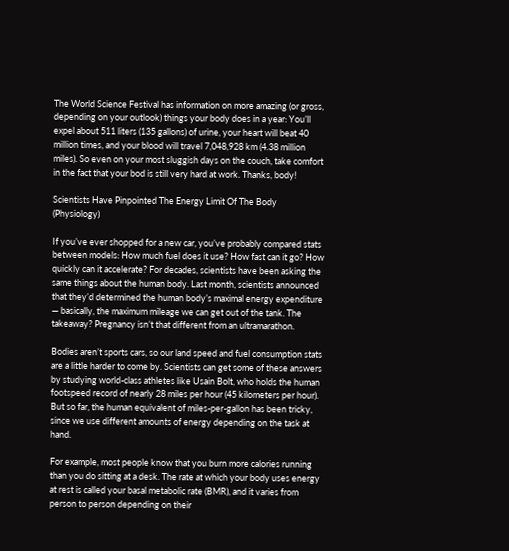The World Science Festival has information on more amazing (or gross, depending on your outlook) things your body does in a year: You’ll expel about 511 liters (135 gallons) of urine, your heart will beat 40 million times, and your blood will travel 7,048,928 km (4.38 million miles). So even on your most sluggish days on the couch, take comfort in the fact that your bod is still very hard at work. Thanks, body!

Scientists Have Pinpointed The Energy Limit Of The Body (Physiology)

If you’ve ever shopped for a new car, you’ve probably compared stats between models: How much fuel does it use? How fast can it go? How quickly can it accelerate? For decades, scientists have been asking the same things about the human body. Last month, scientists announced that they’d determined the human body’s maximal energy expenditure — basically, the maximum mileage we can get out of the tank. The takeaway? Pregnancy isn’t that different from an ultramarathon.

Bodies aren’t sports cars, so our land speed and fuel consumption stats are a little harder to come by. Scientists can get some of these answers by studying world-class athletes like Usain Bolt, who holds the human footspeed record of nearly 28 miles per hour (45 kilometers per hour). But so far, the human equivalent of miles-per-gallon has been tricky, since we use different amounts of energy depending on the task at hand.

For example, most people know that you burn more calories running than you do sitting at a desk. The rate at which your body uses energy at rest is called your basal metabolic rate (BMR), and it varies from person to person depending on their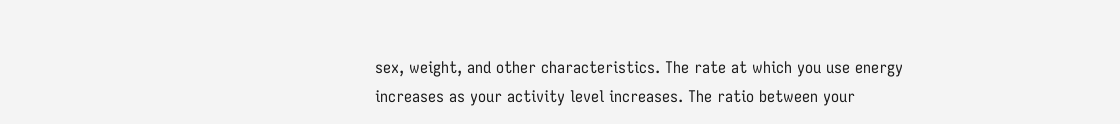sex, weight, and other characteristics. The rate at which you use energy increases as your activity level increases. The ratio between your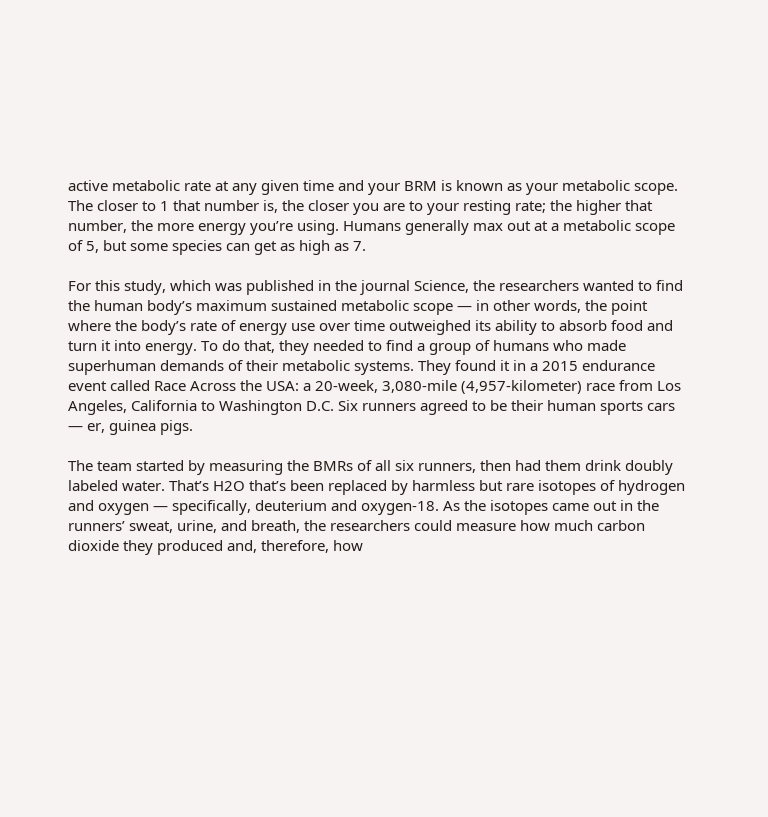active metabolic rate at any given time and your BRM is known as your metabolic scope. The closer to 1 that number is, the closer you are to your resting rate; the higher that number, the more energy you’re using. Humans generally max out at a metabolic scope of 5, but some species can get as high as 7.

For this study, which was published in the journal Science, the researchers wanted to find the human body’s maximum sustained metabolic scope — in other words, the point where the body’s rate of energy use over time outweighed its ability to absorb food and turn it into energy. To do that, they needed to find a group of humans who made superhuman demands of their metabolic systems. They found it in a 2015 endurance event called Race Across the USA: a 20-week, 3,080-mile (4,957-kilometer) race from Los Angeles, California to Washington D.C. Six runners agreed to be their human sports cars — er, guinea pigs.

The team started by measuring the BMRs of all six runners, then had them drink doubly labeled water. That’s H2O that’s been replaced by harmless but rare isotopes of hydrogen and oxygen — specifically, deuterium and oxygen-18. As the isotopes came out in the runners’ sweat, urine, and breath, the researchers could measure how much carbon dioxide they produced and, therefore, how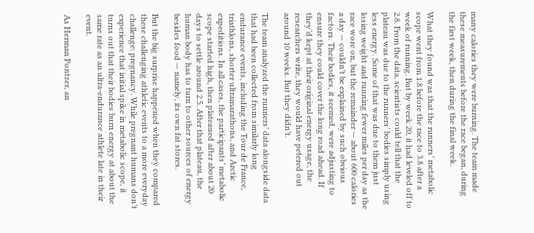many calories they were burning. The team made these measurements before the race began, during the first week, then during the final week.

What they found was that the runners’ metabolic scope went from 1.8 before the race to 3.8 after a week of running. But by week 20, it had leveled off to 2.8. From the data, scientists could tell that the plateau was due to the runners’ bodies simply using less energy. Some of that was due to them just losing weight and running fewer miles per day as the race wore on, but the remainder — about 600 calories a day — couldn’t be explained by such obvious factors. Their bodies, it seemed, were adjusting to ensure they could cover the long road ahead. If they’d kept at their original energy usage, the researchers write, they would have petered out around 10 weeks. But they didn’t.

The team analyzed the runners’ data alongside data that had been collected from similarly long endurance events, including the Tour de France, triathlons, shorter ultramarathons, and Arctic expeditions. In all cases, the participants’ metabolic scope started high, then plateaued after about 20 days to settle around 2.5. After that plateau, the human body has to turn to other sources of energy besides food — namely, its own fat stores.

But the big surprise happened when they compared these challenging athletic events to a more everyday challenge: pregnancy. While pregnant humans don’t experience that initial spike in metabolic scope, it turns out that their bodies burn energy at about the same rate as an ultra-endurance athlete late in their event.

As Herman Pontzer, an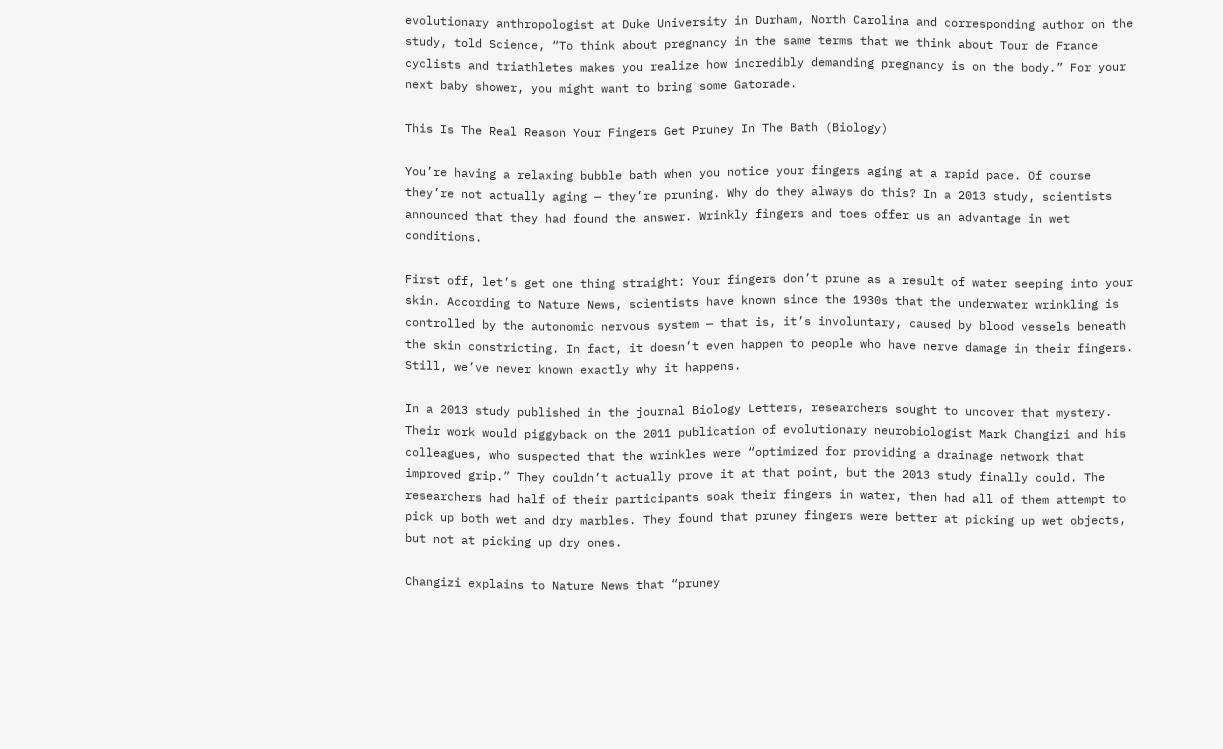evolutionary anthropologist at Duke University in Durham, North Carolina and corresponding author on the study, told Science, “To think about pregnancy in the same terms that we think about Tour de France cyclists and triathletes makes you realize how incredibly demanding pregnancy is on the body.” For your next baby shower, you might want to bring some Gatorade.

This Is The Real Reason Your Fingers Get Pruney In The Bath (Biology)

You’re having a relaxing bubble bath when you notice your fingers aging at a rapid pace. Of course they’re not actually aging — they’re pruning. Why do they always do this? In a 2013 study, scientists announced that they had found the answer. Wrinkly fingers and toes offer us an advantage in wet conditions.

First off, let’s get one thing straight: Your fingers don’t prune as a result of water seeping into your skin. According to Nature News, scientists have known since the 1930s that the underwater wrinkling is controlled by the autonomic nervous system — that is, it’s involuntary, caused by blood vessels beneath the skin constricting. In fact, it doesn’t even happen to people who have nerve damage in their fingers. Still, we’ve never known exactly why it happens.

In a 2013 study published in the journal Biology Letters, researchers sought to uncover that mystery. Their work would piggyback on the 2011 publication of evolutionary neurobiologist Mark Changizi and his colleagues, who suspected that the wrinkles were “optimized for providing a drainage network that improved grip.” They couldn’t actually prove it at that point, but the 2013 study finally could. The researchers had half of their participants soak their fingers in water, then had all of them attempt to pick up both wet and dry marbles. They found that pruney fingers were better at picking up wet objects, but not at picking up dry ones.

Changizi explains to Nature News that “pruney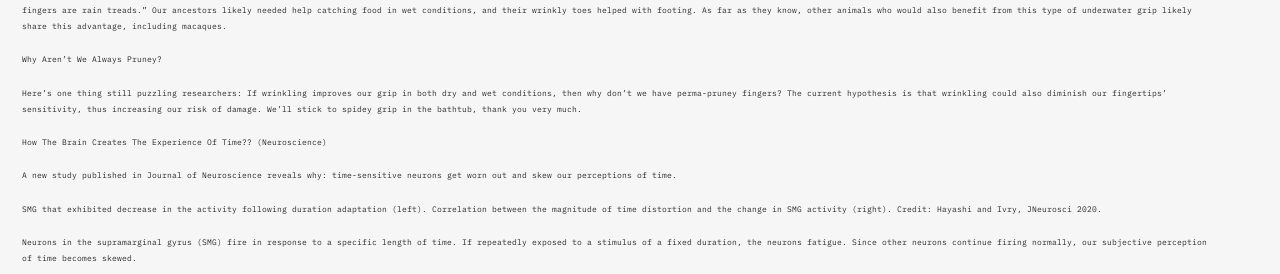fingers are rain treads.” Our ancestors likely needed help catching food in wet conditions, and their wrinkly toes helped with footing. As far as they know, other animals who would also benefit from this type of underwater grip likely share this advantage, including macaques.

Why Aren’t We Always Pruney?

Here’s one thing still puzzling researchers: If wrinkling improves our grip in both dry and wet conditions, then why don’t we have perma-pruney fingers? The current hypothesis is that wrinkling could also diminish our fingertips’ sensitivity, thus increasing our risk of damage. We’ll stick to spidey grip in the bathtub, thank you very much.

How The Brain Creates The Experience Of Time?? (Neuroscience)

A new study published in Journal of Neuroscience reveals why: time-sensitive neurons get worn out and skew our perceptions of time.

SMG that exhibited decrease in the activity following duration adaptation (left). Correlation between the magnitude of time distortion and the change in SMG activity (right). Credit: Hayashi and Ivry, JNeurosci 2020.

Neurons in the supramarginal gyrus (SMG) fire in response to a specific length of time. If repeatedly exposed to a stimulus of a fixed duration, the neurons fatigue. Since other neurons continue firing normally, our subjective perception of time becomes skewed.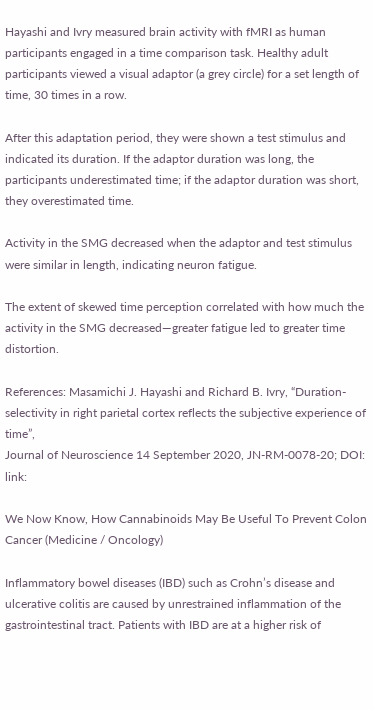Hayashi and Ivry measured brain activity with fMRI as human participants engaged in a time comparison task. Healthy adult participants viewed a visual adaptor (a grey circle) for a set length of time, 30 times in a row.

After this adaptation period, they were shown a test stimulus and indicated its duration. If the adaptor duration was long, the participants underestimated time; if the adaptor duration was short, they overestimated time.

Activity in the SMG decreased when the adaptor and test stimulus were similar in length, indicating neuron fatigue.

The extent of skewed time perception correlated with how much the activity in the SMG decreased—greater fatigue led to greater time distortion.

References: Masamichi J. Hayashi and Richard B. Ivry, “Duration-selectivity in right parietal cortex reflects the subjective experience of time”,
Journal of Neuroscience 14 September 2020, JN-RM-0078-20; DOI: link:

We Now Know, How Cannabinoids May Be Useful To Prevent Colon Cancer (Medicine / Oncology)

Inflammatory bowel diseases (IBD) such as Crohn’s disease and ulcerative colitis are caused by unrestrained inflammation of the gastrointestinal tract. Patients with IBD are at a higher risk of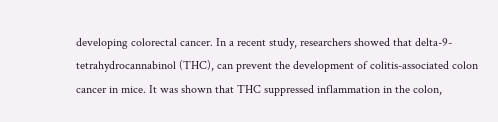developing colorectal cancer. In a recent study, researchers showed that delta-9-tetrahydrocannabinol (THC), can prevent the development of colitis-associated colon cancer in mice. It was shown that THC suppressed inflammation in the colon,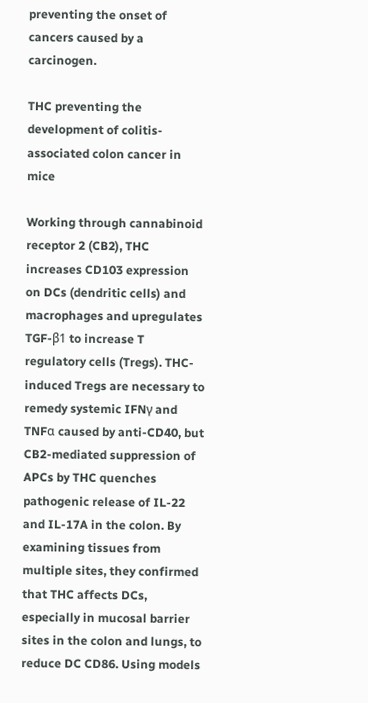preventing the onset of cancers caused by a carcinogen.

THC preventing the development of colitis-associated colon cancer in mice

Working through cannabinoid receptor 2 (CB2), THC increases CD103 expression on DCs (dendritic cells) and macrophages and upregulates TGF-β1 to increase T regulatory cells (Tregs). THC-induced Tregs are necessary to remedy systemic IFNγ and TNFα caused by anti-CD40, but CB2-mediated suppression of APCs by THC quenches pathogenic release of IL-22 and IL-17A in the colon. By examining tissues from multiple sites, they confirmed that THC affects DCs, especially in mucosal barrier sites in the colon and lungs, to reduce DC CD86. Using models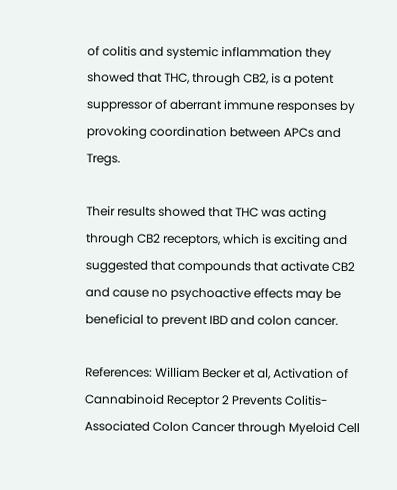of colitis and systemic inflammation they showed that THC, through CB2, is a potent suppressor of aberrant immune responses by provoking coordination between APCs and Tregs.

Their results showed that THC was acting through CB2 receptors, which is exciting and suggested that compounds that activate CB2 and cause no psychoactive effects may be beneficial to prevent IBD and colon cancer.

References: William Becker et al, Activation of Cannabinoid Receptor 2 Prevents Colitis-Associated Colon Cancer through Myeloid Cell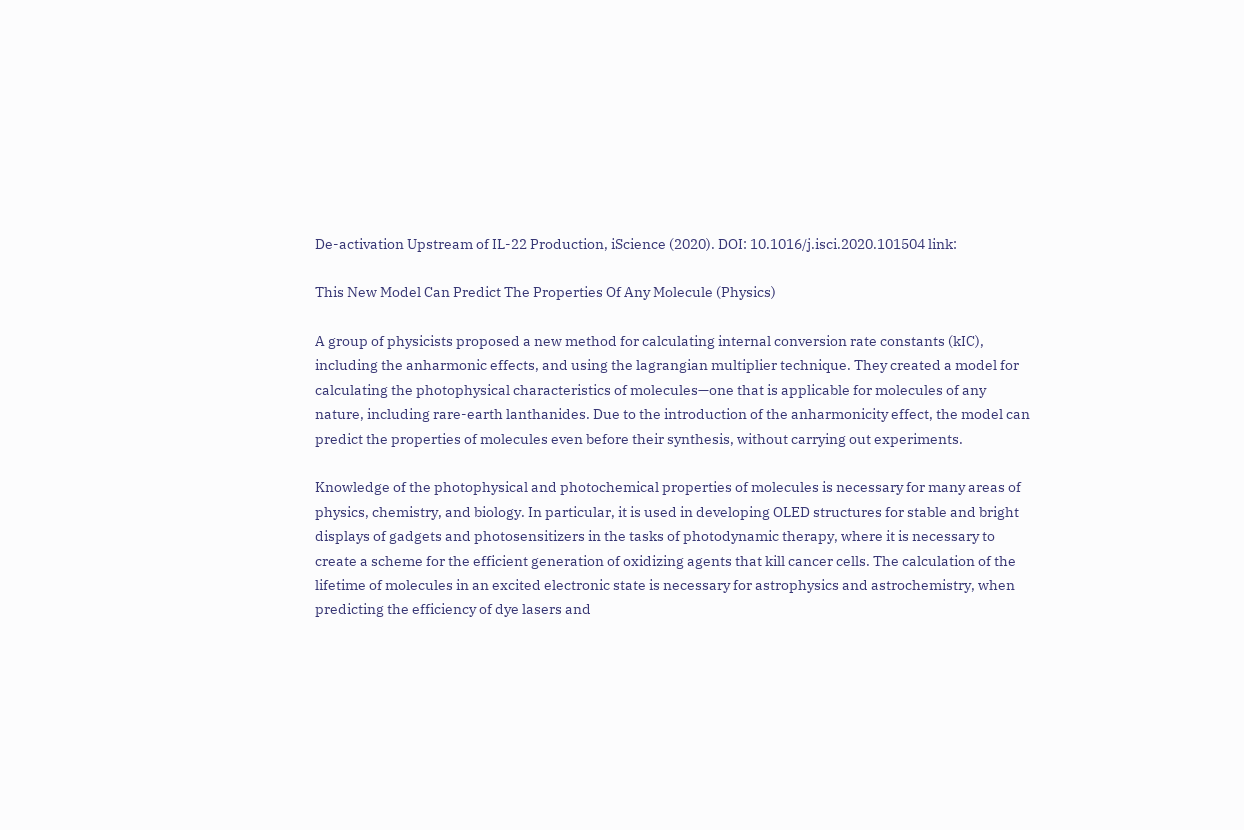De-activation Upstream of IL-22 Production, iScience (2020). DOI: 10.1016/j.isci.2020.101504 link:

This New Model Can Predict The Properties Of Any Molecule (Physics)

A group of physicists proposed a new method for calculating internal conversion rate constants (kIC), including the anharmonic effects, and using the lagrangian multiplier technique. They created a model for calculating the photophysical characteristics of molecules—one that is applicable for molecules of any nature, including rare-earth lanthanides. Due to the introduction of the anharmonicity effect, the model can predict the properties of molecules even before their synthesis, without carrying out experiments.

Knowledge of the photophysical and photochemical properties of molecules is necessary for many areas of physics, chemistry, and biology. In particular, it is used in developing OLED structures for stable and bright displays of gadgets and photosensitizers in the tasks of photodynamic therapy, where it is necessary to create a scheme for the efficient generation of oxidizing agents that kill cancer cells. The calculation of the lifetime of molecules in an excited electronic state is necessary for astrophysics and astrochemistry, when predicting the efficiency of dye lasers and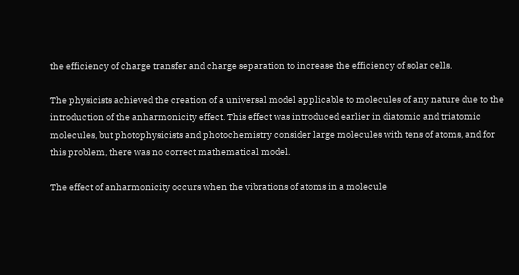the efficiency of charge transfer and charge separation to increase the efficiency of solar cells.

The physicists achieved the creation of a universal model applicable to molecules of any nature due to the introduction of the anharmonicity effect. This effect was introduced earlier in diatomic and triatomic molecules, but photophysicists and photochemistry consider large molecules with tens of atoms, and for this problem, there was no correct mathematical model.

The effect of anharmonicity occurs when the vibrations of atoms in a molecule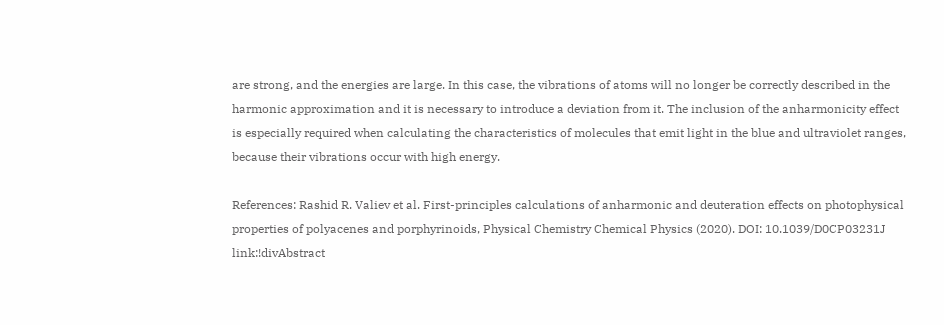are strong, and the energies are large. In this case, the vibrations of atoms will no longer be correctly described in the harmonic approximation and it is necessary to introduce a deviation from it. The inclusion of the anharmonicity effect is especially required when calculating the characteristics of molecules that emit light in the blue and ultraviolet ranges, because their vibrations occur with high energy.

References: Rashid R. Valiev et al. First-principles calculations of anharmonic and deuteration effects on photophysical properties of polyacenes and porphyrinoids, Physical Chemistry Chemical Physics (2020). DOI: 10.1039/D0CP03231J link:!divAbstract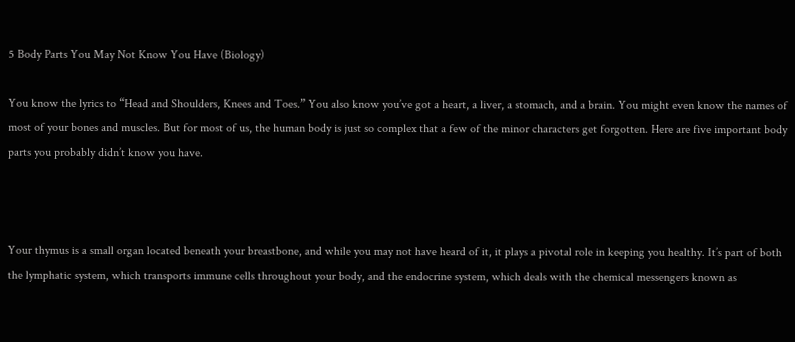5 Body Parts You May Not Know You Have (Biology)

You know the lyrics to “Head and Shoulders, Knees and Toes.” You also know you’ve got a heart, a liver, a stomach, and a brain. You might even know the names of most of your bones and muscles. But for most of us, the human body is just so complex that a few of the minor characters get forgotten. Here are five important body parts you probably didn’t know you have.



Your thymus is a small organ located beneath your breastbone, and while you may not have heard of it, it plays a pivotal role in keeping you healthy. It’s part of both the lymphatic system, which transports immune cells throughout your body, and the endocrine system, which deals with the chemical messengers known as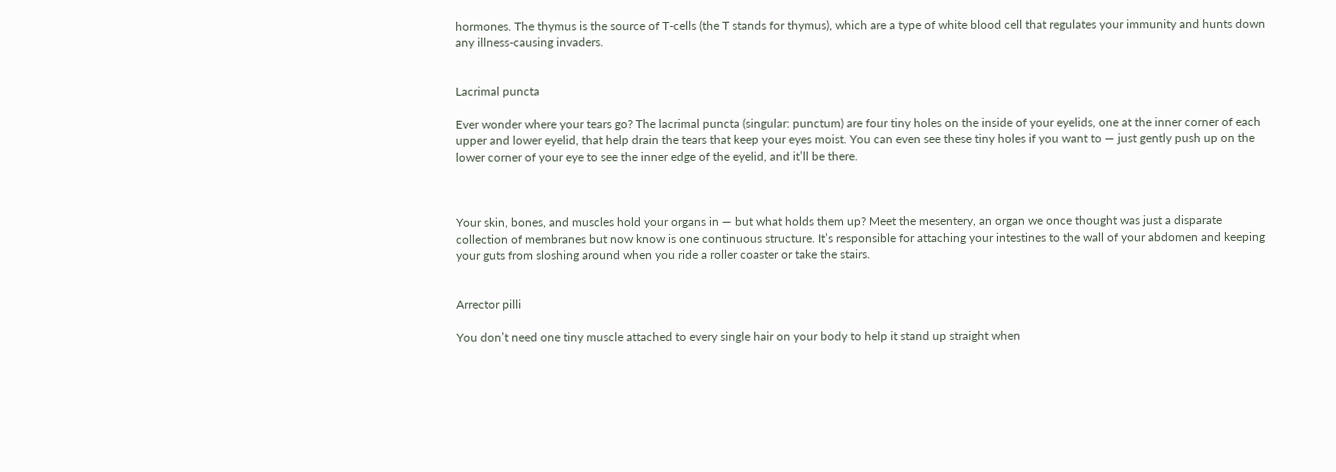hormones. The thymus is the source of T-cells (the T stands for thymus), which are a type of white blood cell that regulates your immunity and hunts down any illness-causing invaders.


Lacrimal puncta

Ever wonder where your tears go? The lacrimal puncta (singular: punctum) are four tiny holes on the inside of your eyelids, one at the inner corner of each upper and lower eyelid, that help drain the tears that keep your eyes moist. You can even see these tiny holes if you want to — just gently push up on the lower corner of your eye to see the inner edge of the eyelid, and it’ll be there.



Your skin, bones, and muscles hold your organs in — but what holds them up? Meet the mesentery, an organ we once thought was just a disparate collection of membranes but now know is one continuous structure. It’s responsible for attaching your intestines to the wall of your abdomen and keeping your guts from sloshing around when you ride a roller coaster or take the stairs.


Arrector pilli

You don’t need one tiny muscle attached to every single hair on your body to help it stand up straight when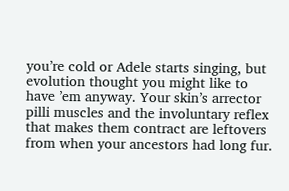you’re cold or Adele starts singing, but evolution thought you might like to have ’em anyway. Your skin’s arrector pilli muscles and the involuntary reflex that makes them contract are leftovers from when your ancestors had long fur.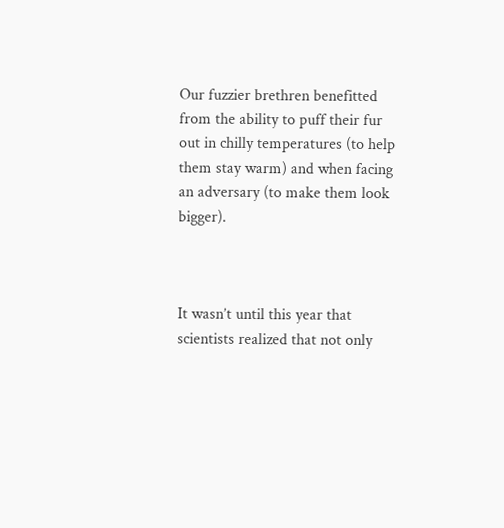Our fuzzier brethren benefitted from the ability to puff their fur out in chilly temperatures (to help them stay warm) and when facing an adversary (to make them look bigger).



It wasn’t until this year that scientists realized that not only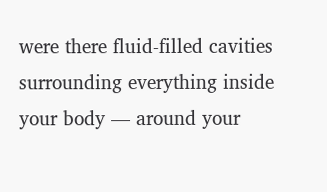were there fluid-filled cavities surrounding everything inside your body — around your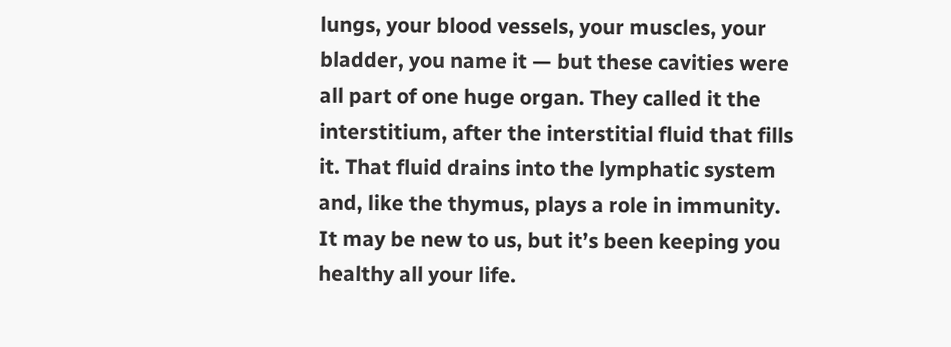lungs, your blood vessels, your muscles, your bladder, you name it — but these cavities were all part of one huge organ. They called it the interstitium, after the interstitial fluid that fills it. That fluid drains into the lymphatic system and, like the thymus, plays a role in immunity. It may be new to us, but it’s been keeping you healthy all your life.